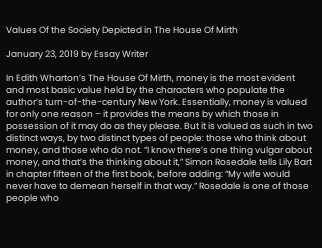Values Of the Society Depicted in The House Of Mirth

January 23, 2019 by Essay Writer

In Edith Wharton’s The House Of Mirth, money is the most evident and most basic value held by the characters who populate the author’s turn-of-the-century New York. Essentially, money is valued for only one reason – it provides the means by which those in possession of it may do as they please. But it is valued as such in two distinct ways, by two distinct types of people: those who think about money, and those who do not. “I know there’s one thing vulgar about money, and that’s the thinking about it,” Simon Rosedale tells Lily Bart in chapter fifteen of the first book, before adding: “My wife would never have to demean herself in that way.” Rosedale is one of those people who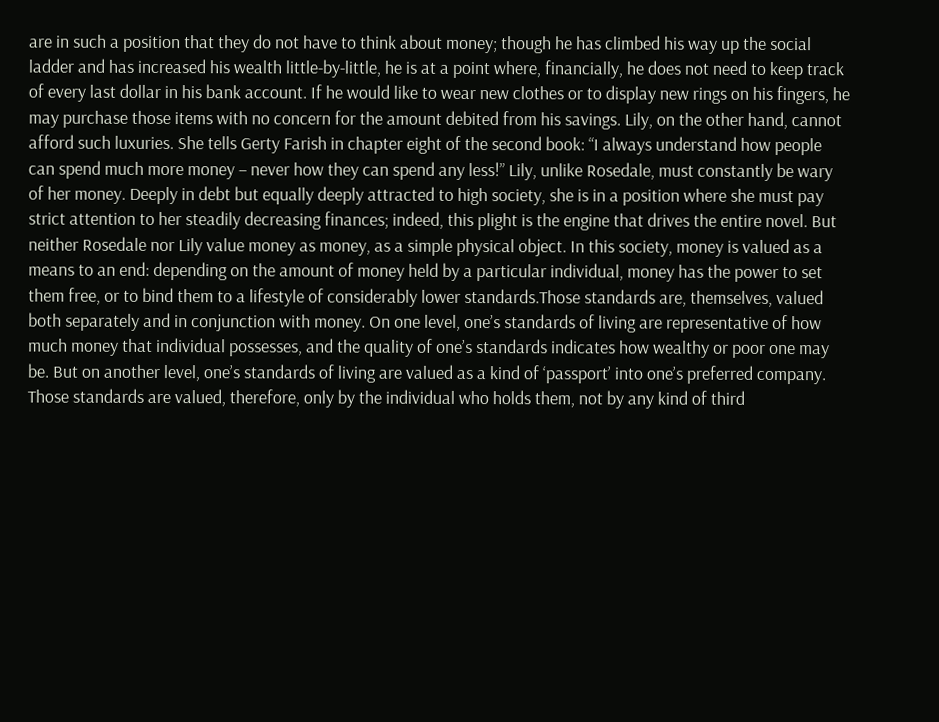are in such a position that they do not have to think about money; though he has climbed his way up the social ladder and has increased his wealth little-by-little, he is at a point where, financially, he does not need to keep track of every last dollar in his bank account. If he would like to wear new clothes or to display new rings on his fingers, he may purchase those items with no concern for the amount debited from his savings. Lily, on the other hand, cannot afford such luxuries. She tells Gerty Farish in chapter eight of the second book: “I always understand how people can spend much more money – never how they can spend any less!” Lily, unlike Rosedale, must constantly be wary of her money. Deeply in debt but equally deeply attracted to high society, she is in a position where she must pay strict attention to her steadily decreasing finances; indeed, this plight is the engine that drives the entire novel. But neither Rosedale nor Lily value money as money, as a simple physical object. In this society, money is valued as a means to an end: depending on the amount of money held by a particular individual, money has the power to set them free, or to bind them to a lifestyle of considerably lower standards.Those standards are, themselves, valued both separately and in conjunction with money. On one level, one’s standards of living are representative of how much money that individual possesses, and the quality of one’s standards indicates how wealthy or poor one may be. But on another level, one’s standards of living are valued as a kind of ‘passport’ into one’s preferred company. Those standards are valued, therefore, only by the individual who holds them, not by any kind of third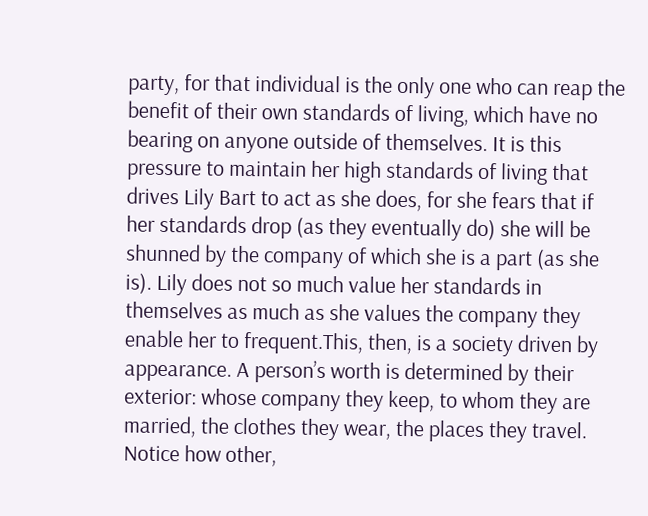party, for that individual is the only one who can reap the benefit of their own standards of living, which have no bearing on anyone outside of themselves. It is this pressure to maintain her high standards of living that drives Lily Bart to act as she does, for she fears that if her standards drop (as they eventually do) she will be shunned by the company of which she is a part (as she is). Lily does not so much value her standards in themselves as much as she values the company they enable her to frequent.This, then, is a society driven by appearance. A person’s worth is determined by their exterior: whose company they keep, to whom they are married, the clothes they wear, the places they travel. Notice how other,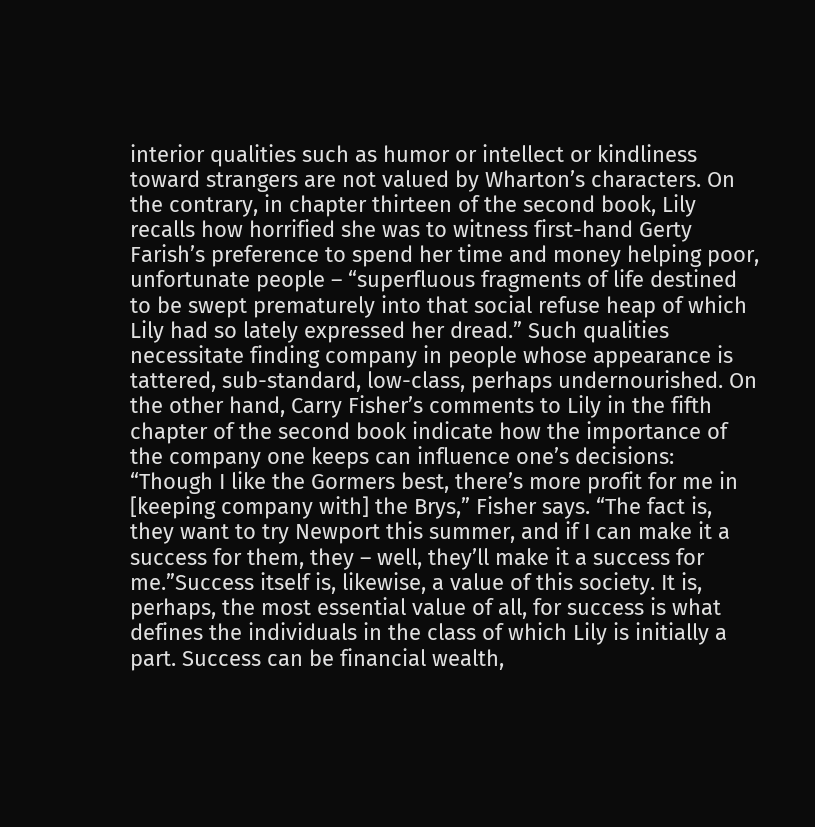interior qualities such as humor or intellect or kindliness toward strangers are not valued by Wharton’s characters. On the contrary, in chapter thirteen of the second book, Lily recalls how horrified she was to witness first-hand Gerty Farish’s preference to spend her time and money helping poor, unfortunate people – “superfluous fragments of life destined to be swept prematurely into that social refuse heap of which Lily had so lately expressed her dread.” Such qualities necessitate finding company in people whose appearance is tattered, sub-standard, low-class, perhaps undernourished. On the other hand, Carry Fisher’s comments to Lily in the fifth chapter of the second book indicate how the importance of the company one keeps can influence one’s decisions: “Though I like the Gormers best, there’s more profit for me in [keeping company with] the Brys,” Fisher says. “The fact is, they want to try Newport this summer, and if I can make it a success for them, they – well, they’ll make it a success for me.”Success itself is, likewise, a value of this society. It is, perhaps, the most essential value of all, for success is what defines the individuals in the class of which Lily is initially a part. Success can be financial wealth,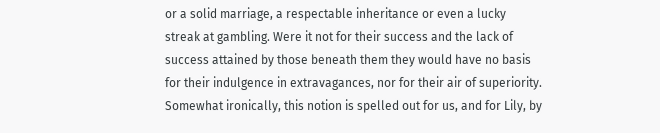or a solid marriage, a respectable inheritance or even a lucky streak at gambling. Were it not for their success and the lack of success attained by those beneath them they would have no basis for their indulgence in extravagances, nor for their air of superiority. Somewhat ironically, this notion is spelled out for us, and for Lily, by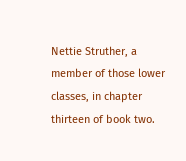Nettie Struther, a member of those lower classes, in chapter thirteen of book two.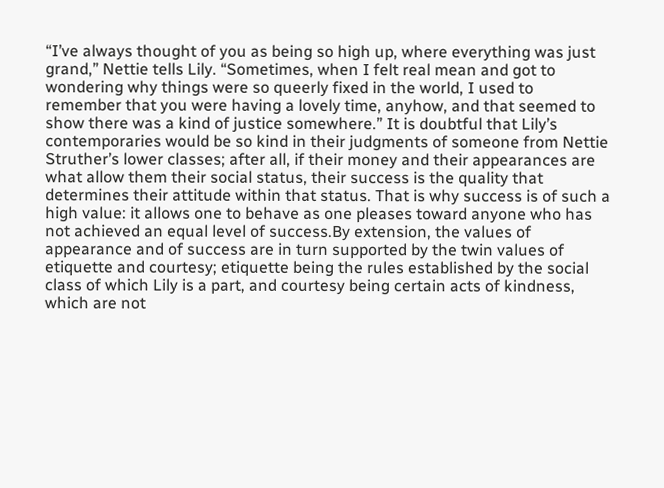“I’ve always thought of you as being so high up, where everything was just grand,” Nettie tells Lily. “Sometimes, when I felt real mean and got to wondering why things were so queerly fixed in the world, I used to remember that you were having a lovely time, anyhow, and that seemed to show there was a kind of justice somewhere.” It is doubtful that Lily’s contemporaries would be so kind in their judgments of someone from Nettie Struther’s lower classes; after all, if their money and their appearances are what allow them their social status, their success is the quality that determines their attitude within that status. That is why success is of such a high value: it allows one to behave as one pleases toward anyone who has not achieved an equal level of success.By extension, the values of appearance and of success are in turn supported by the twin values of etiquette and courtesy; etiquette being the rules established by the social class of which Lily is a part, and courtesy being certain acts of kindness, which are not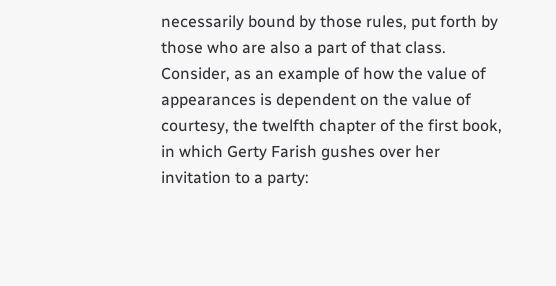necessarily bound by those rules, put forth by those who are also a part of that class. Consider, as an example of how the value of appearances is dependent on the value of courtesy, the twelfth chapter of the first book, in which Gerty Farish gushes over her invitation to a party: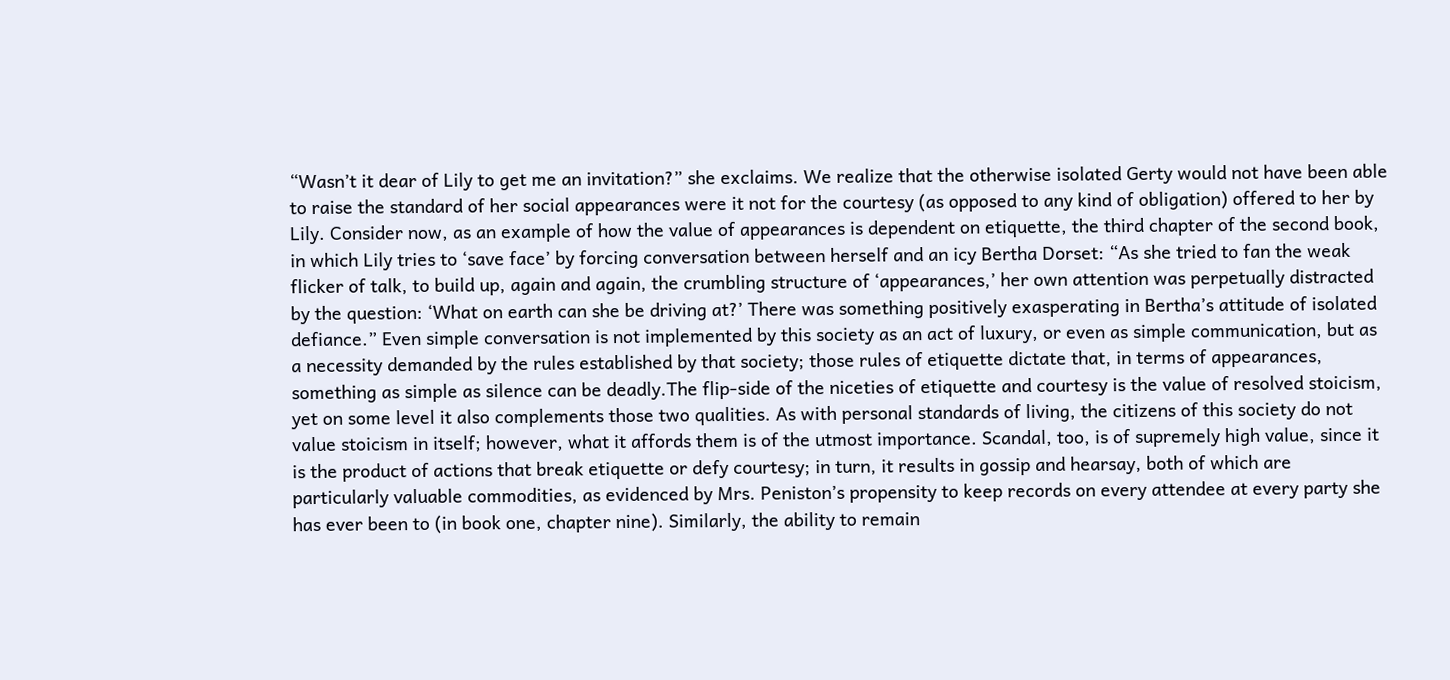“Wasn’t it dear of Lily to get me an invitation?” she exclaims. We realize that the otherwise isolated Gerty would not have been able to raise the standard of her social appearances were it not for the courtesy (as opposed to any kind of obligation) offered to her by Lily. Consider now, as an example of how the value of appearances is dependent on etiquette, the third chapter of the second book, in which Lily tries to ‘save face’ by forcing conversation between herself and an icy Bertha Dorset: “As she tried to fan the weak flicker of talk, to build up, again and again, the crumbling structure of ‘appearances,’ her own attention was perpetually distracted by the question: ‘What on earth can she be driving at?’ There was something positively exasperating in Bertha’s attitude of isolated defiance.” Even simple conversation is not implemented by this society as an act of luxury, or even as simple communication, but as a necessity demanded by the rules established by that society; those rules of etiquette dictate that, in terms of appearances, something as simple as silence can be deadly.The flip-side of the niceties of etiquette and courtesy is the value of resolved stoicism, yet on some level it also complements those two qualities. As with personal standards of living, the citizens of this society do not value stoicism in itself; however, what it affords them is of the utmost importance. Scandal, too, is of supremely high value, since it is the product of actions that break etiquette or defy courtesy; in turn, it results in gossip and hearsay, both of which are particularly valuable commodities, as evidenced by Mrs. Peniston’s propensity to keep records on every attendee at every party she has ever been to (in book one, chapter nine). Similarly, the ability to remain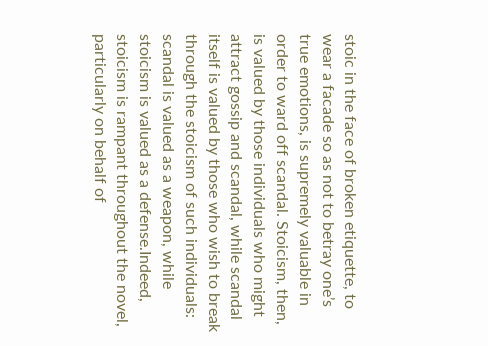stoic in the face of broken etiquette, to wear a facade so as not to betray one’s true emotions, is supremely valuable in order to ward off scandal. Stoicism, then, is valued by those individuals who might attract gossip and scandal, while scandal itself is valued by those who wish to break through the stoicism of such individuals: scandal is valued as a weapon, while stoicism is valued as a defense.Indeed, stoicism is rampant throughout the novel, particularly on behalf of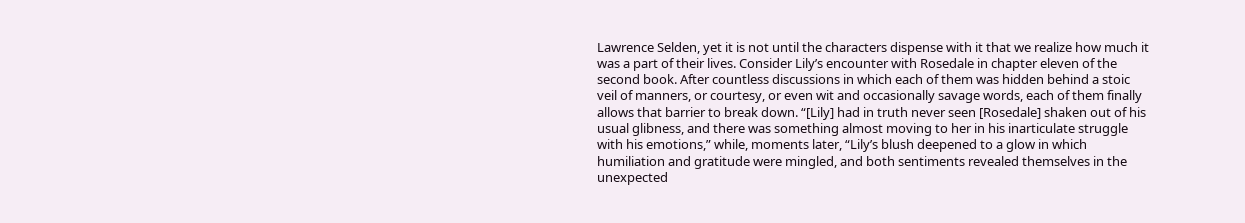Lawrence Selden, yet it is not until the characters dispense with it that we realize how much it was a part of their lives. Consider Lily’s encounter with Rosedale in chapter eleven of the second book. After countless discussions in which each of them was hidden behind a stoic veil of manners, or courtesy, or even wit and occasionally savage words, each of them finally allows that barrier to break down. “[Lily] had in truth never seen [Rosedale] shaken out of his usual glibness, and there was something almost moving to her in his inarticulate struggle with his emotions,” while, moments later, “Lily’s blush deepened to a glow in which humiliation and gratitude were mingled, and both sentiments revealed themselves in the unexpected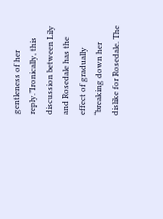gentleness of her reply.”Ironically, this discussion between Lily and Rosedale has the effect of gradually “breaking down her dislike for Rosedale. The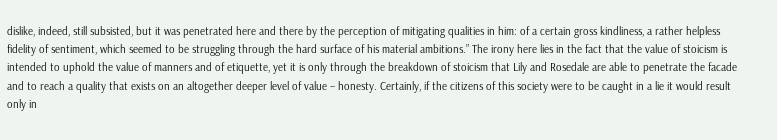dislike, indeed, still subsisted, but it was penetrated here and there by the perception of mitigating qualities in him: of a certain gross kindliness, a rather helpless fidelity of sentiment, which seemed to be struggling through the hard surface of his material ambitions.” The irony here lies in the fact that the value of stoicism is intended to uphold the value of manners and of etiquette, yet it is only through the breakdown of stoicism that Lily and Rosedale are able to penetrate the facade and to reach a quality that exists on an altogether deeper level of value – honesty. Certainly, if the citizens of this society were to be caught in a lie it would result only in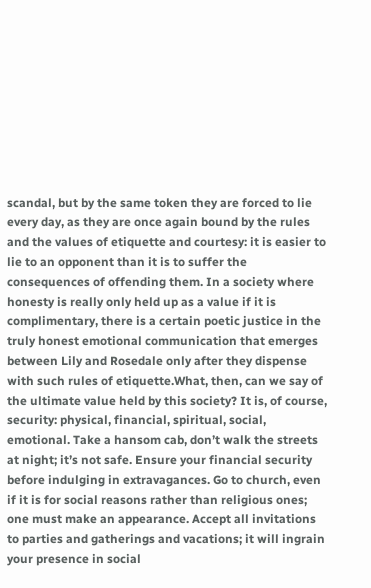scandal, but by the same token they are forced to lie every day, as they are once again bound by the rules and the values of etiquette and courtesy: it is easier to lie to an opponent than it is to suffer the consequences of offending them. In a society where honesty is really only held up as a value if it is complimentary, there is a certain poetic justice in the truly honest emotional communication that emerges between Lily and Rosedale only after they dispense with such rules of etiquette.What, then, can we say of the ultimate value held by this society? It is, of course, security: physical, financial, spiritual, social, emotional. Take a hansom cab, don’t walk the streets at night; it’s not safe. Ensure your financial security before indulging in extravagances. Go to church, even if it is for social reasons rather than religious ones; one must make an appearance. Accept all invitations to parties and gatherings and vacations; it will ingrain your presence in social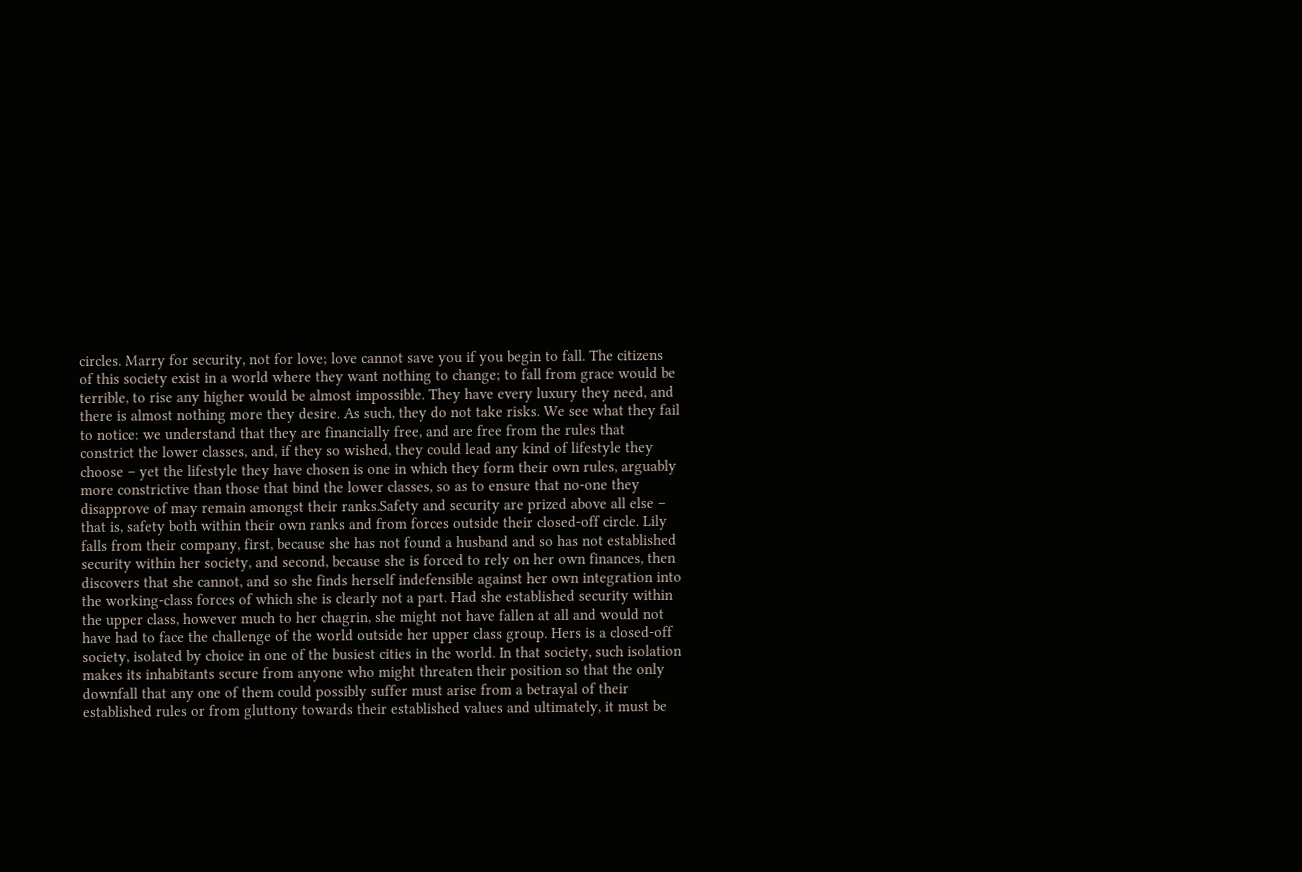circles. Marry for security, not for love; love cannot save you if you begin to fall. The citizens of this society exist in a world where they want nothing to change; to fall from grace would be terrible, to rise any higher would be almost impossible. They have every luxury they need, and there is almost nothing more they desire. As such, they do not take risks. We see what they fail to notice: we understand that they are financially free, and are free from the rules that constrict the lower classes, and, if they so wished, they could lead any kind of lifestyle they choose – yet the lifestyle they have chosen is one in which they form their own rules, arguably more constrictive than those that bind the lower classes, so as to ensure that no-one they disapprove of may remain amongst their ranks.Safety and security are prized above all else – that is, safety both within their own ranks and from forces outside their closed-off circle. Lily falls from their company, first, because she has not found a husband and so has not established security within her society, and second, because she is forced to rely on her own finances, then discovers that she cannot, and so she finds herself indefensible against her own integration into the working-class forces of which she is clearly not a part. Had she established security within the upper class, however much to her chagrin, she might not have fallen at all and would not have had to face the challenge of the world outside her upper class group. Hers is a closed-off society, isolated by choice in one of the busiest cities in the world. In that society, such isolation makes its inhabitants secure from anyone who might threaten their position so that the only downfall that any one of them could possibly suffer must arise from a betrayal of their established rules or from gluttony towards their established values and ultimately, it must be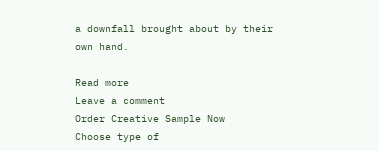a downfall brought about by their own hand.

Read more
Leave a comment
Order Creative Sample Now
Choose type of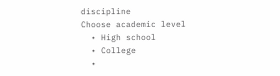discipline
Choose academic level
  • High school
  • College
  •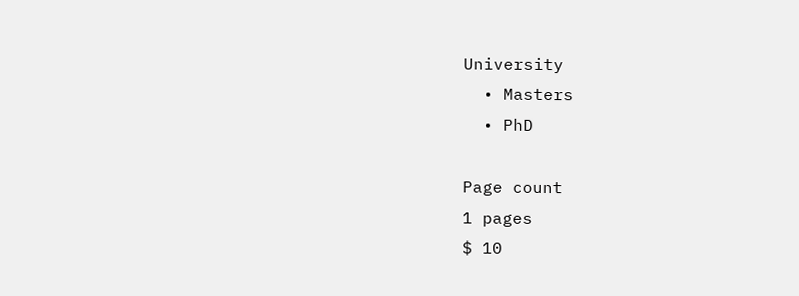University
  • Masters
  • PhD

Page count
1 pages
$ 10